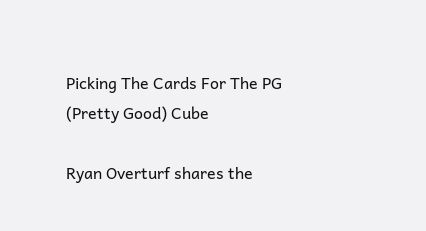Picking The Cards For The PG (Pretty Good) Cube

Ryan Overturf shares the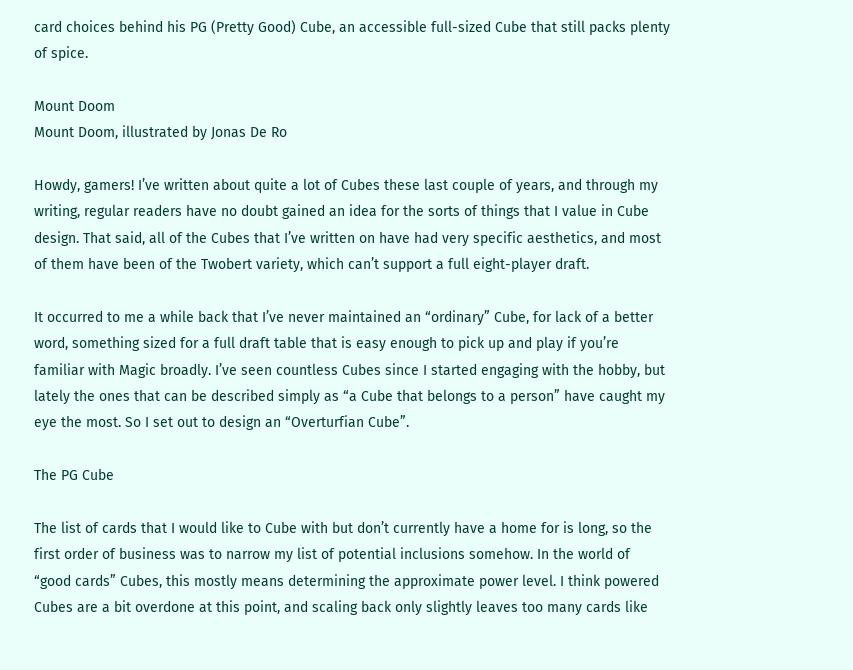card choices behind his PG (Pretty Good) Cube, an accessible full-sized Cube that still packs plenty of spice.

Mount Doom
Mount Doom, illustrated by Jonas De Ro

Howdy, gamers! I’ve written about quite a lot of Cubes these last couple of years, and through my writing, regular readers have no doubt gained an idea for the sorts of things that I value in Cube design. That said, all of the Cubes that I’ve written on have had very specific aesthetics, and most of them have been of the Twobert variety, which can’t support a full eight-player draft.

It occurred to me a while back that I’ve never maintained an “ordinary” Cube, for lack of a better word, something sized for a full draft table that is easy enough to pick up and play if you’re familiar with Magic broadly. I’ve seen countless Cubes since I started engaging with the hobby, but lately the ones that can be described simply as “a Cube that belongs to a person” have caught my eye the most. So I set out to design an “Overturfian Cube”.

The PG Cube

The list of cards that I would like to Cube with but don’t currently have a home for is long, so the first order of business was to narrow my list of potential inclusions somehow. In the world of “good cards” Cubes, this mostly means determining the approximate power level. I think powered Cubes are a bit overdone at this point, and scaling back only slightly leaves too many cards like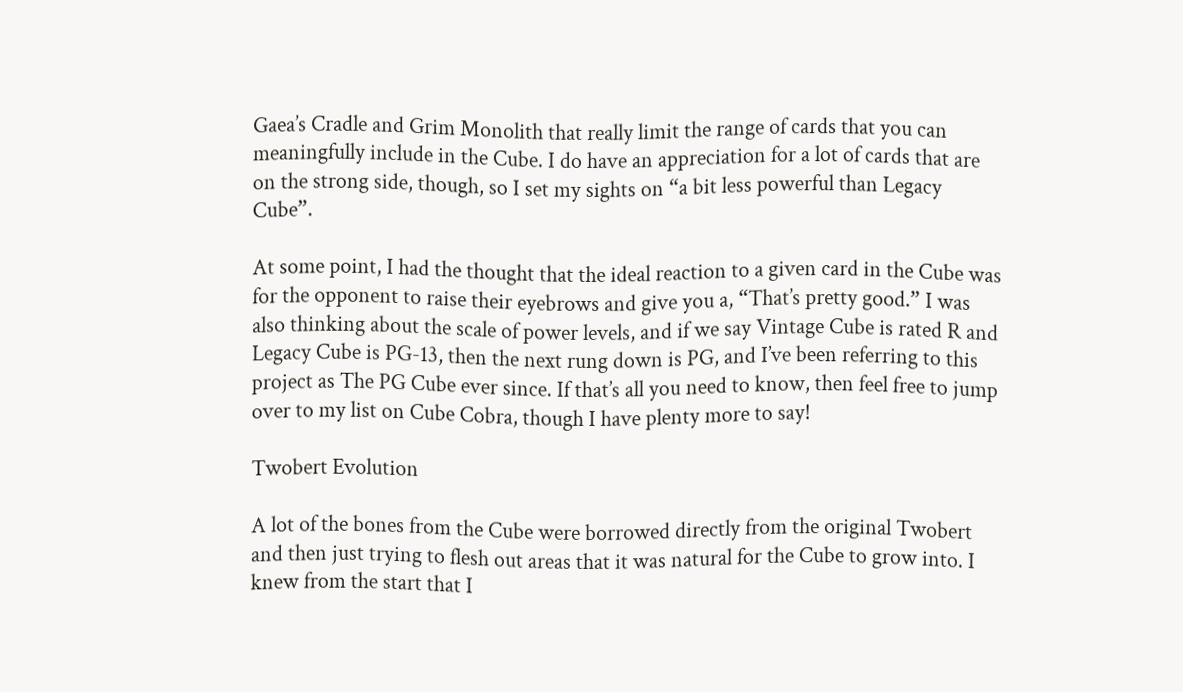Gaea’s Cradle and Grim Monolith that really limit the range of cards that you can meaningfully include in the Cube. I do have an appreciation for a lot of cards that are on the strong side, though, so I set my sights on “a bit less powerful than Legacy Cube”.

At some point, I had the thought that the ideal reaction to a given card in the Cube was for the opponent to raise their eyebrows and give you a, “That’s pretty good.” I was also thinking about the scale of power levels, and if we say Vintage Cube is rated R and Legacy Cube is PG-13, then the next rung down is PG, and I’ve been referring to this project as The PG Cube ever since. If that’s all you need to know, then feel free to jump over to my list on Cube Cobra, though I have plenty more to say!

Twobert Evolution

A lot of the bones from the Cube were borrowed directly from the original Twobert and then just trying to flesh out areas that it was natural for the Cube to grow into. I knew from the start that I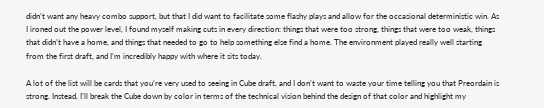didn’t want any heavy combo support, but that I did want to facilitate some flashy plays and allow for the occasional deterministic win. As I ironed out the power level, I found myself making cuts in every direction: things that were too strong, things that were too weak, things that didn’t have a home, and things that needed to go to help something else find a home. The environment played really well starting from the first draft, and I’m incredibly happy with where it sits today.

A lot of the list will be cards that you’re very used to seeing in Cube draft, and I don’t want to waste your time telling you that Preordain is strong. Instead, I’ll break the Cube down by color in terms of the technical vision behind the design of that color and highlight my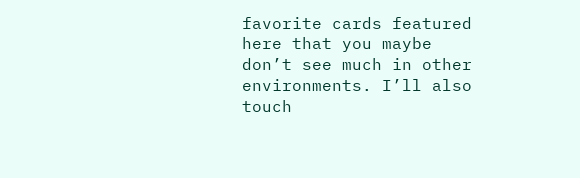favorite cards featured here that you maybe don’t see much in other environments. I’ll also touch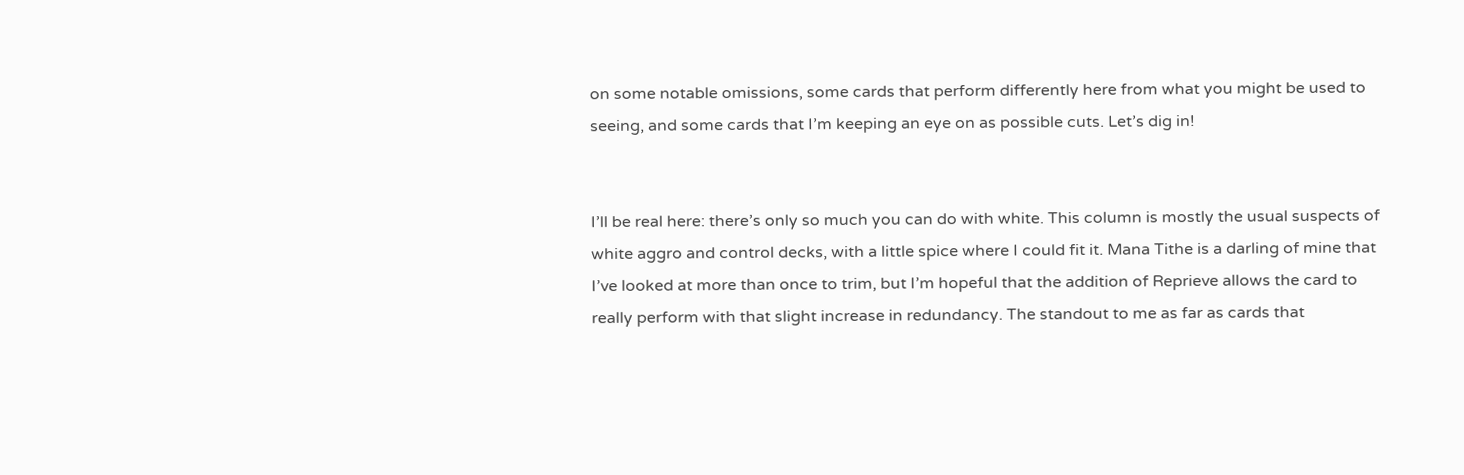on some notable omissions, some cards that perform differently here from what you might be used to seeing, and some cards that I’m keeping an eye on as possible cuts. Let’s dig in!


I’ll be real here: there’s only so much you can do with white. This column is mostly the usual suspects of white aggro and control decks, with a little spice where I could fit it. Mana Tithe is a darling of mine that I’ve looked at more than once to trim, but I’m hopeful that the addition of Reprieve allows the card to really perform with that slight increase in redundancy. The standout to me as far as cards that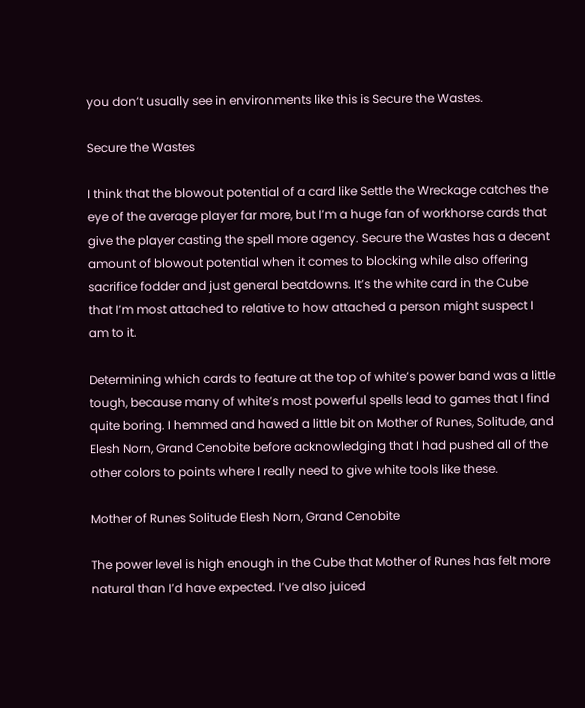you don’t usually see in environments like this is Secure the Wastes.

Secure the Wastes

I think that the blowout potential of a card like Settle the Wreckage catches the eye of the average player far more, but I’m a huge fan of workhorse cards that give the player casting the spell more agency. Secure the Wastes has a decent amount of blowout potential when it comes to blocking while also offering sacrifice fodder and just general beatdowns. It’s the white card in the Cube that I’m most attached to relative to how attached a person might suspect I am to it.

Determining which cards to feature at the top of white’s power band was a little tough, because many of white’s most powerful spells lead to games that I find quite boring. I hemmed and hawed a little bit on Mother of Runes, Solitude, and Elesh Norn, Grand Cenobite before acknowledging that I had pushed all of the other colors to points where I really need to give white tools like these.

Mother of Runes Solitude Elesh Norn, Grand Cenobite

The power level is high enough in the Cube that Mother of Runes has felt more natural than I’d have expected. I’ve also juiced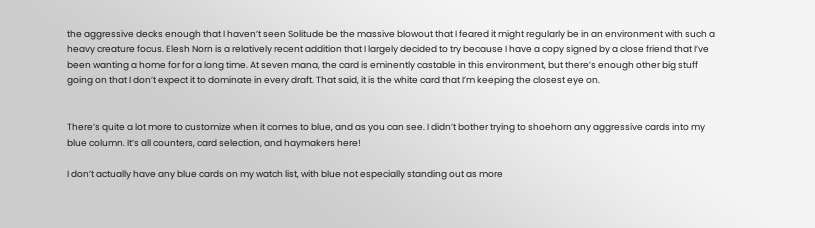the aggressive decks enough that I haven’t seen Solitude be the massive blowout that I feared it might regularly be in an environment with such a heavy creature focus. Elesh Norn is a relatively recent addition that I largely decided to try because I have a copy signed by a close friend that I’ve been wanting a home for for a long time. At seven mana, the card is eminently castable in this environment, but there’s enough other big stuff going on that I don’t expect it to dominate in every draft. That said, it is the white card that I’m keeping the closest eye on.


There’s quite a lot more to customize when it comes to blue, and as you can see. I didn’t bother trying to shoehorn any aggressive cards into my blue column. It’s all counters, card selection, and haymakers here!

I don’t actually have any blue cards on my watch list, with blue not especially standing out as more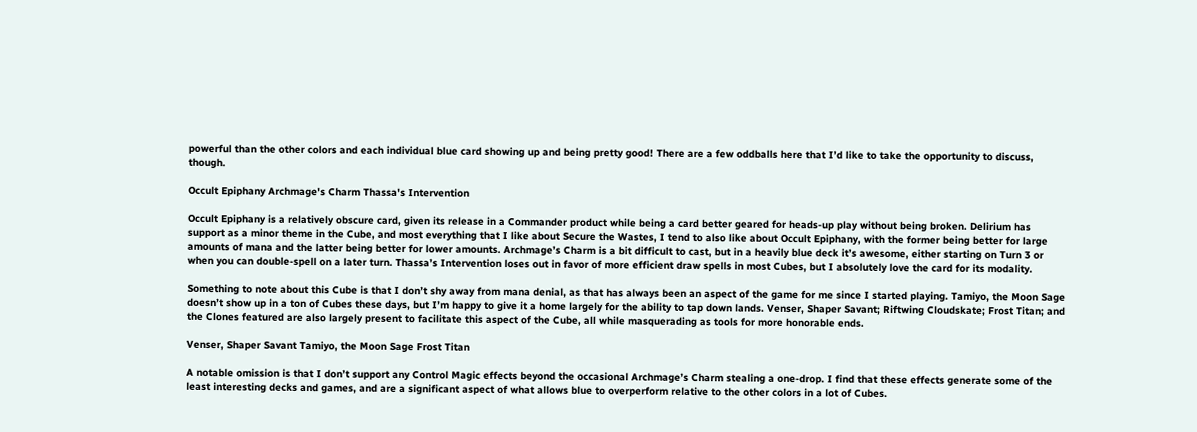powerful than the other colors and each individual blue card showing up and being pretty good! There are a few oddballs here that I’d like to take the opportunity to discuss, though.

Occult Epiphany Archmage's Charm Thassa's Intervention

Occult Epiphany is a relatively obscure card, given its release in a Commander product while being a card better geared for heads-up play without being broken. Delirium has support as a minor theme in the Cube, and most everything that I like about Secure the Wastes, I tend to also like about Occult Epiphany, with the former being better for large amounts of mana and the latter being better for lower amounts. Archmage’s Charm is a bit difficult to cast, but in a heavily blue deck it’s awesome, either starting on Turn 3 or when you can double-spell on a later turn. Thassa’s Intervention loses out in favor of more efficient draw spells in most Cubes, but I absolutely love the card for its modality.

Something to note about this Cube is that I don’t shy away from mana denial, as that has always been an aspect of the game for me since I started playing. Tamiyo, the Moon Sage doesn’t show up in a ton of Cubes these days, but I’m happy to give it a home largely for the ability to tap down lands. Venser, Shaper Savant; Riftwing Cloudskate; Frost Titan; and the Clones featured are also largely present to facilitate this aspect of the Cube, all while masquerading as tools for more honorable ends.

Venser, Shaper Savant Tamiyo, the Moon Sage Frost Titan

A notable omission is that I don’t support any Control Magic effects beyond the occasional Archmage’s Charm stealing a one-drop. I find that these effects generate some of the least interesting decks and games, and are a significant aspect of what allows blue to overperform relative to the other colors in a lot of Cubes.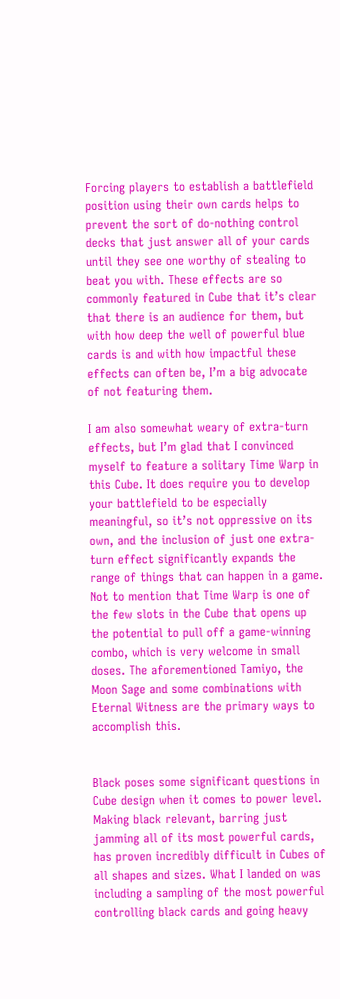Forcing players to establish a battlefield position using their own cards helps to prevent the sort of do-nothing control decks that just answer all of your cards until they see one worthy of stealing to beat you with. These effects are so commonly featured in Cube that it’s clear that there is an audience for them, but with how deep the well of powerful blue cards is and with how impactful these effects can often be, I’m a big advocate of not featuring them.

I am also somewhat weary of extra-turn effects, but I’m glad that I convinced myself to feature a solitary Time Warp in this Cube. It does require you to develop your battlefield to be especially meaningful, so it’s not oppressive on its own, and the inclusion of just one extra-turn effect significantly expands the range of things that can happen in a game. Not to mention that Time Warp is one of the few slots in the Cube that opens up the potential to pull off a game-winning combo, which is very welcome in small doses. The aforementioned Tamiyo, the Moon Sage and some combinations with Eternal Witness are the primary ways to accomplish this.


Black poses some significant questions in Cube design when it comes to power level. Making black relevant, barring just jamming all of its most powerful cards, has proven incredibly difficult in Cubes of all shapes and sizes. What I landed on was including a sampling of the most powerful controlling black cards and going heavy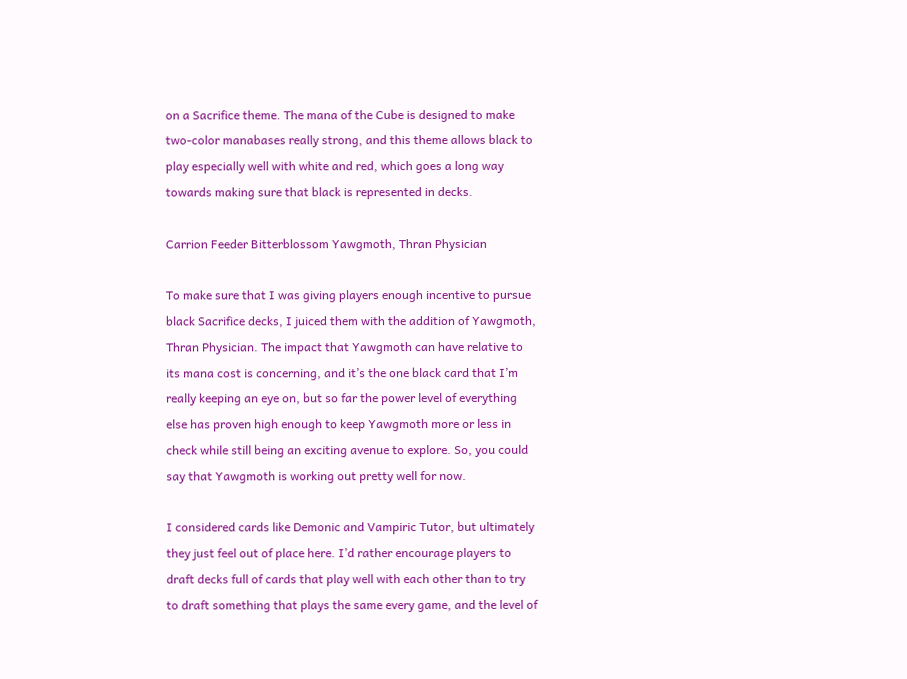on a Sacrifice theme. The mana of the Cube is designed to make two-color manabases really strong, and this theme allows black to play especially well with white and red, which goes a long way towards making sure that black is represented in decks.

Carrion Feeder Bitterblossom Yawgmoth, Thran Physician

To make sure that I was giving players enough incentive to pursue black Sacrifice decks, I juiced them with the addition of Yawgmoth, Thran Physician. The impact that Yawgmoth can have relative to its mana cost is concerning, and it’s the one black card that I’m really keeping an eye on, but so far the power level of everything else has proven high enough to keep Yawgmoth more or less in check while still being an exciting avenue to explore. So, you could say that Yawgmoth is working out pretty well for now.

I considered cards like Demonic and Vampiric Tutor, but ultimately they just feel out of place here. I’d rather encourage players to draft decks full of cards that play well with each other than to try to draft something that plays the same every game, and the level of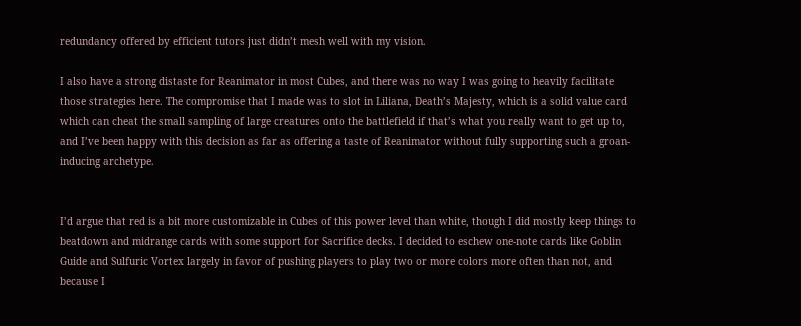redundancy offered by efficient tutors just didn’t mesh well with my vision.

I also have a strong distaste for Reanimator in most Cubes, and there was no way I was going to heavily facilitate those strategies here. The compromise that I made was to slot in Liliana, Death’s Majesty, which is a solid value card which can cheat the small sampling of large creatures onto the battlefield if that’s what you really want to get up to, and I’ve been happy with this decision as far as offering a taste of Reanimator without fully supporting such a groan-inducing archetype.


I’d argue that red is a bit more customizable in Cubes of this power level than white, though I did mostly keep things to beatdown and midrange cards with some support for Sacrifice decks. I decided to eschew one-note cards like Goblin Guide and Sulfuric Vortex largely in favor of pushing players to play two or more colors more often than not, and because I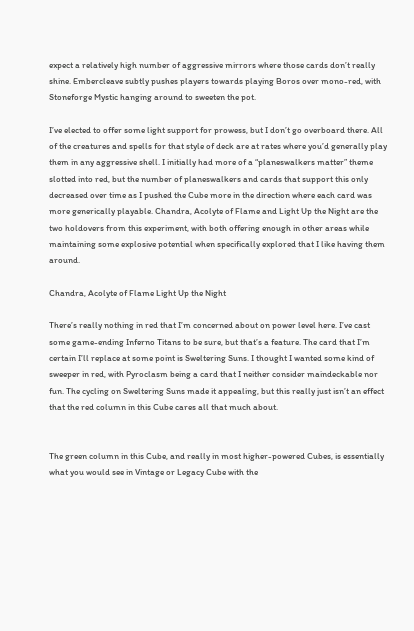expect a relatively high number of aggressive mirrors where those cards don’t really shine. Embercleave subtly pushes players towards playing Boros over mono-red, with Stoneforge Mystic hanging around to sweeten the pot.

I’ve elected to offer some light support for prowess, but I don’t go overboard there. All of the creatures and spells for that style of deck are at rates where you’d generally play them in any aggressive shell. I initially had more of a “planeswalkers matter” theme slotted into red, but the number of planeswalkers and cards that support this only decreased over time as I pushed the Cube more in the direction where each card was more generically playable. Chandra, Acolyte of Flame and Light Up the Night are the two holdovers from this experiment, with both offering enough in other areas while maintaining some explosive potential when specifically explored that I like having them around.

Chandra, Acolyte of Flame Light Up the Night

There’s really nothing in red that I’m concerned about on power level here. I’ve cast some game-ending Inferno Titans to be sure, but that’s a feature. The card that I’m certain I’ll replace at some point is Sweltering Suns. I thought I wanted some kind of sweeper in red, with Pyroclasm being a card that I neither consider maindeckable nor fun. The cycling on Sweltering Suns made it appealing, but this really just isn’t an effect that the red column in this Cube cares all that much about.


The green column in this Cube, and really in most higher-powered Cubes, is essentially what you would see in Vintage or Legacy Cube with the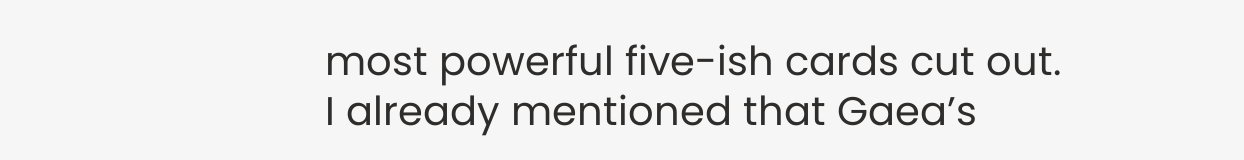most powerful five-ish cards cut out. I already mentioned that Gaea’s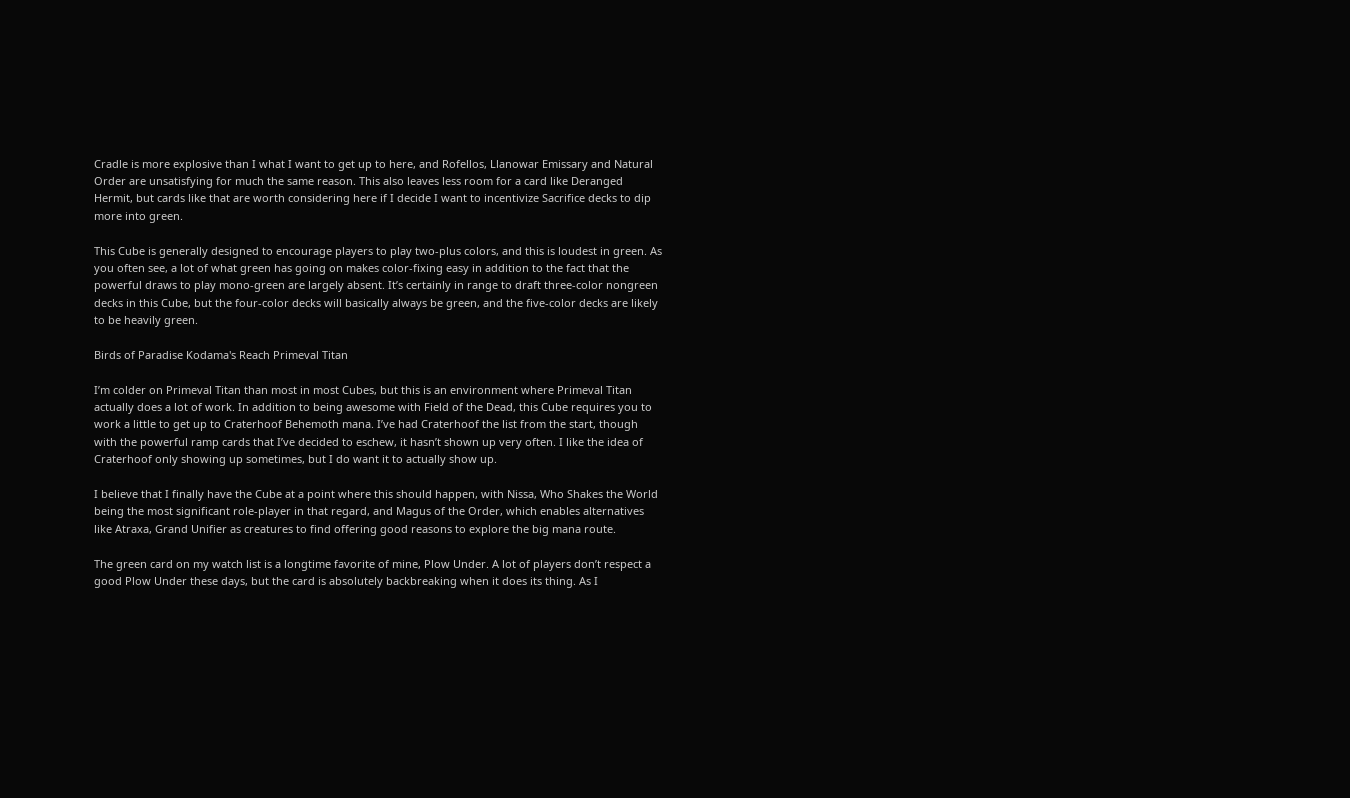Cradle is more explosive than I what I want to get up to here, and Rofellos, Llanowar Emissary and Natural Order are unsatisfying for much the same reason. This also leaves less room for a card like Deranged Hermit, but cards like that are worth considering here if I decide I want to incentivize Sacrifice decks to dip more into green.

This Cube is generally designed to encourage players to play two-plus colors, and this is loudest in green. As you often see, a lot of what green has going on makes color-fixing easy in addition to the fact that the powerful draws to play mono-green are largely absent. It’s certainly in range to draft three-color nongreen decks in this Cube, but the four-color decks will basically always be green, and the five-color decks are likely to be heavily green.

Birds of Paradise Kodama's Reach Primeval Titan

I’m colder on Primeval Titan than most in most Cubes, but this is an environment where Primeval Titan actually does a lot of work. In addition to being awesome with Field of the Dead, this Cube requires you to work a little to get up to Craterhoof Behemoth mana. I’ve had Craterhoof the list from the start, though with the powerful ramp cards that I’ve decided to eschew, it hasn’t shown up very often. I like the idea of Craterhoof only showing up sometimes, but I do want it to actually show up.

I believe that I finally have the Cube at a point where this should happen, with Nissa, Who Shakes the World being the most significant role-player in that regard, and Magus of the Order, which enables alternatives like Atraxa, Grand Unifier as creatures to find offering good reasons to explore the big mana route.

The green card on my watch list is a longtime favorite of mine, Plow Under. A lot of players don’t respect a good Plow Under these days, but the card is absolutely backbreaking when it does its thing. As I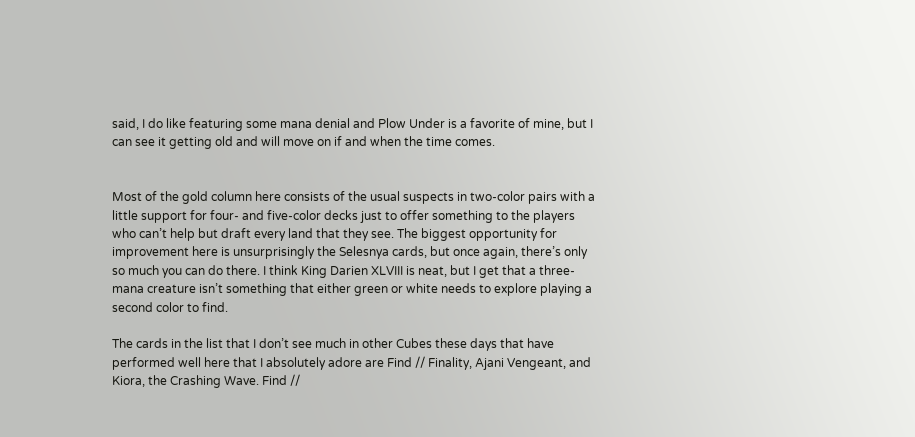said, I do like featuring some mana denial and Plow Under is a favorite of mine, but I can see it getting old and will move on if and when the time comes.


Most of the gold column here consists of the usual suspects in two-color pairs with a little support for four- and five-color decks just to offer something to the players who can’t help but draft every land that they see. The biggest opportunity for improvement here is unsurprisingly the Selesnya cards, but once again, there’s only so much you can do there. I think King Darien XLVIII is neat, but I get that a three-mana creature isn’t something that either green or white needs to explore playing a second color to find.

The cards in the list that I don’t see much in other Cubes these days that have performed well here that I absolutely adore are Find // Finality, Ajani Vengeant, and Kiora, the Crashing Wave. Find //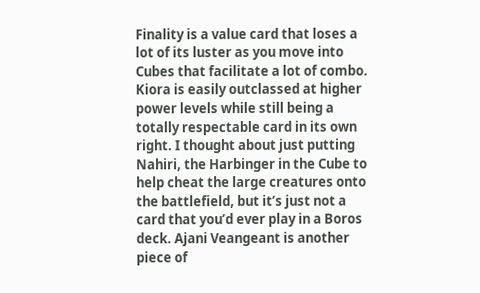Finality is a value card that loses a lot of its luster as you move into Cubes that facilitate a lot of combo. Kiora is easily outclassed at higher power levels while still being a totally respectable card in its own right. I thought about just putting Nahiri, the Harbinger in the Cube to help cheat the large creatures onto the battlefield, but it’s just not a card that you’d ever play in a Boros deck. Ajani Veangeant is another piece of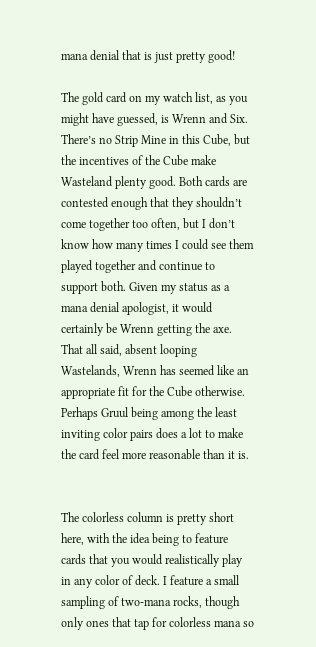mana denial that is just pretty good!

The gold card on my watch list, as you might have guessed, is Wrenn and Six. There’s no Strip Mine in this Cube, but the incentives of the Cube make Wasteland plenty good. Both cards are contested enough that they shouldn’t come together too often, but I don’t know how many times I could see them played together and continue to support both. Given my status as a mana denial apologist, it would certainly be Wrenn getting the axe. That all said, absent looping Wastelands, Wrenn has seemed like an appropriate fit for the Cube otherwise. Perhaps Gruul being among the least inviting color pairs does a lot to make the card feel more reasonable than it is.


The colorless column is pretty short here, with the idea being to feature cards that you would realistically play in any color of deck. I feature a small sampling of two-mana rocks, though only ones that tap for colorless mana so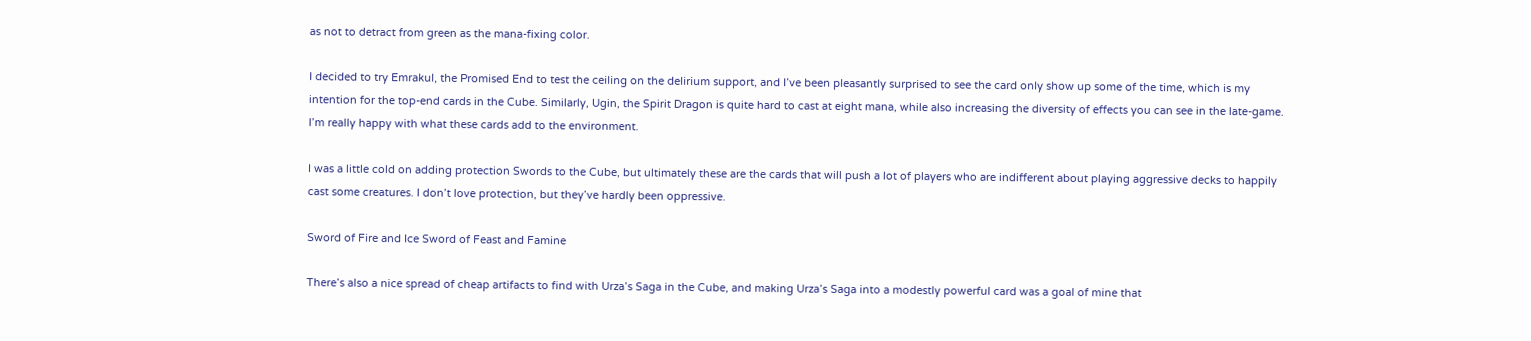as not to detract from green as the mana-fixing color.

I decided to try Emrakul, the Promised End to test the ceiling on the delirium support, and I’ve been pleasantly surprised to see the card only show up some of the time, which is my intention for the top-end cards in the Cube. Similarly, Ugin, the Spirit Dragon is quite hard to cast at eight mana, while also increasing the diversity of effects you can see in the late-game. I’m really happy with what these cards add to the environment.

I was a little cold on adding protection Swords to the Cube, but ultimately these are the cards that will push a lot of players who are indifferent about playing aggressive decks to happily cast some creatures. I don’t love protection, but they’ve hardly been oppressive.

Sword of Fire and Ice Sword of Feast and Famine

There’s also a nice spread of cheap artifacts to find with Urza’s Saga in the Cube, and making Urza’s Saga into a modestly powerful card was a goal of mine that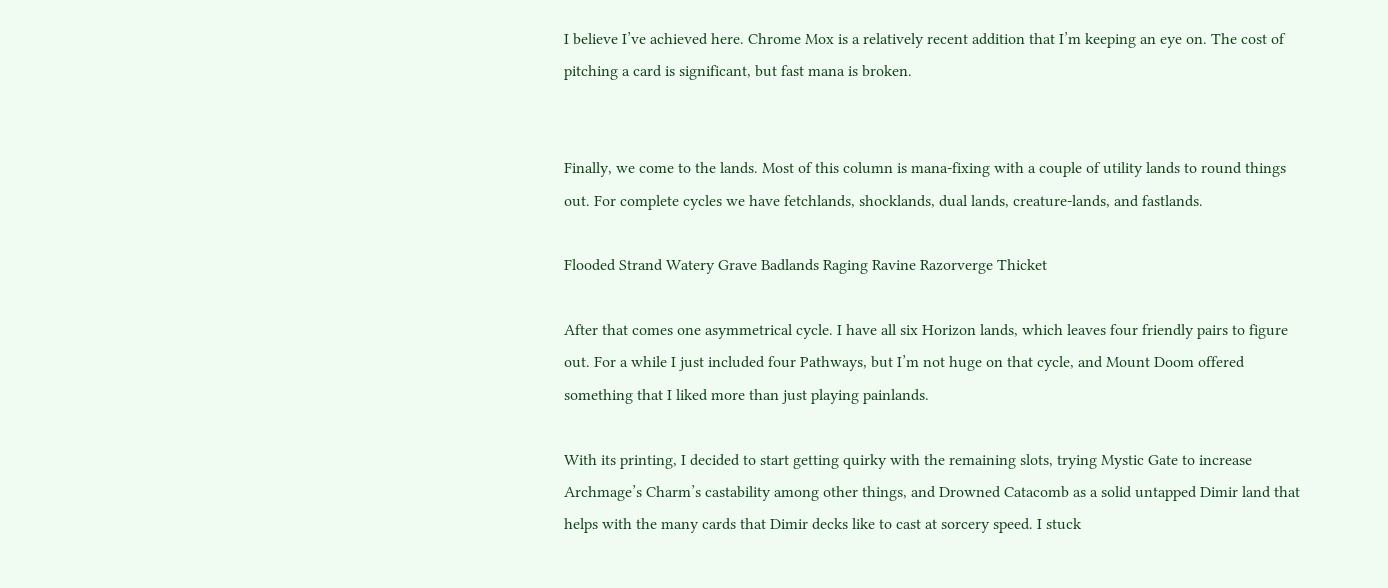I believe I’ve achieved here. Chrome Mox is a relatively recent addition that I’m keeping an eye on. The cost of pitching a card is significant, but fast mana is broken.


Finally, we come to the lands. Most of this column is mana-fixing with a couple of utility lands to round things out. For complete cycles we have fetchlands, shocklands, dual lands, creature-lands, and fastlands.

Flooded Strand Watery Grave Badlands Raging Ravine Razorverge Thicket

After that comes one asymmetrical cycle. I have all six Horizon lands, which leaves four friendly pairs to figure out. For a while I just included four Pathways, but I’m not huge on that cycle, and Mount Doom offered something that I liked more than just playing painlands.

With its printing, I decided to start getting quirky with the remaining slots, trying Mystic Gate to increase Archmage’s Charm’s castability among other things, and Drowned Catacomb as a solid untapped Dimir land that helps with the many cards that Dimir decks like to cast at sorcery speed. I stuck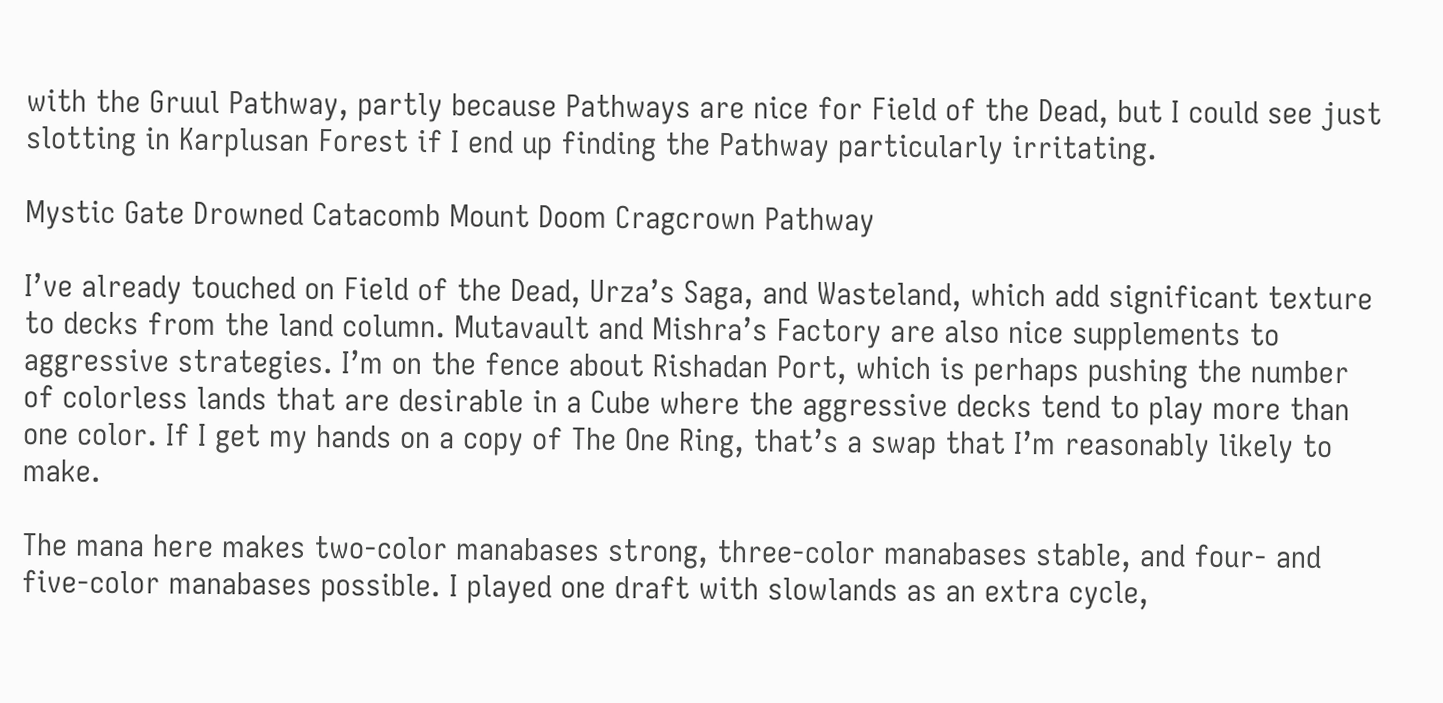with the Gruul Pathway, partly because Pathways are nice for Field of the Dead, but I could see just slotting in Karplusan Forest if I end up finding the Pathway particularly irritating.

Mystic Gate Drowned Catacomb Mount Doom Cragcrown Pathway

I’ve already touched on Field of the Dead, Urza’s Saga, and Wasteland, which add significant texture to decks from the land column. Mutavault and Mishra’s Factory are also nice supplements to aggressive strategies. I’m on the fence about Rishadan Port, which is perhaps pushing the number of colorless lands that are desirable in a Cube where the aggressive decks tend to play more than one color. If I get my hands on a copy of The One Ring, that’s a swap that I’m reasonably likely to make.

The mana here makes two-color manabases strong, three-color manabases stable, and four- and five-color manabases possible. I played one draft with slowlands as an extra cycle,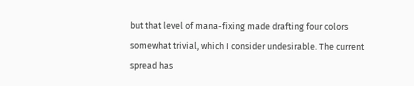but that level of mana-fixing made drafting four colors somewhat trivial, which I consider undesirable. The current spread has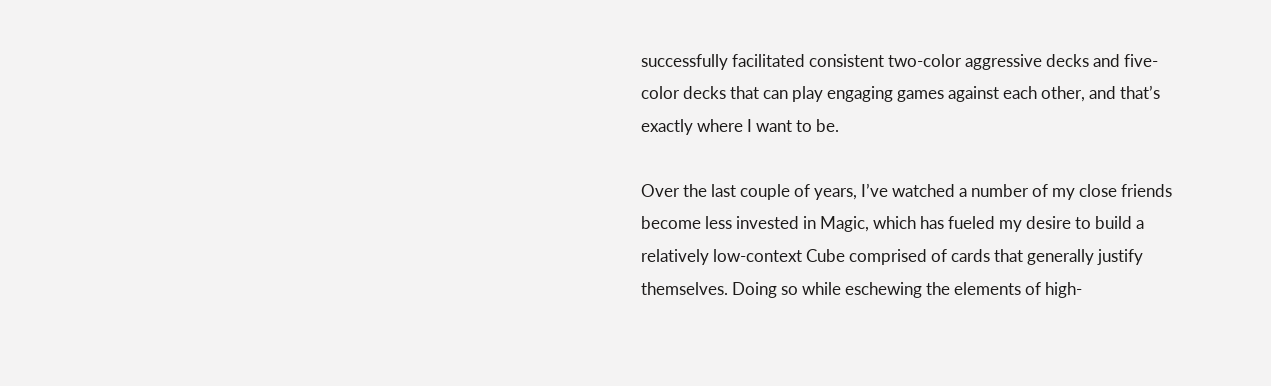successfully facilitated consistent two-color aggressive decks and five-color decks that can play engaging games against each other, and that’s exactly where I want to be.

Over the last couple of years, I’ve watched a number of my close friends become less invested in Magic, which has fueled my desire to build a relatively low-context Cube comprised of cards that generally justify themselves. Doing so while eschewing the elements of high-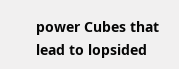power Cubes that lead to lopsided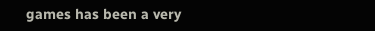games has been a very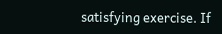satisfying exercise. If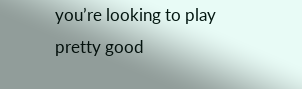you’re looking to play pretty good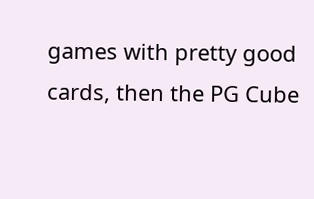games with pretty good cards, then the PG Cube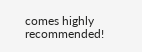comes highly recommended!